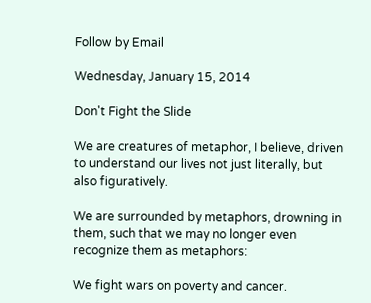Follow by Email

Wednesday, January 15, 2014

Don't Fight the Slide

We are creatures of metaphor, I believe, driven to understand our lives not just literally, but also figuratively.

We are surrounded by metaphors, drowning in them, such that we may no longer even recognize them as metaphors:

We fight wars on poverty and cancer.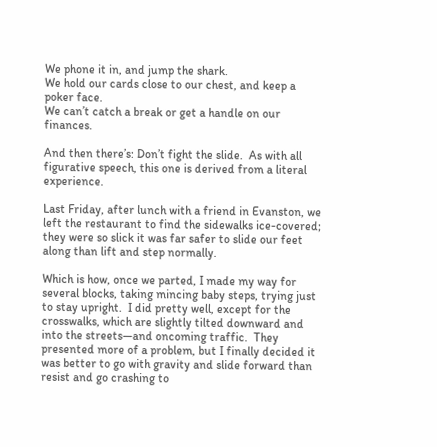We phone it in, and jump the shark.
We hold our cards close to our chest, and keep a poker face.
We can’t catch a break or get a handle on our finances.

And then there’s: Don’t fight the slide.  As with all figurative speech, this one is derived from a literal experience.

Last Friday, after lunch with a friend in Evanston, we left the restaurant to find the sidewalks ice-covered; they were so slick it was far safer to slide our feet along than lift and step normally.

Which is how, once we parted, I made my way for several blocks, taking mincing baby steps, trying just to stay upright.  I did pretty well, except for the crosswalks, which are slightly tilted downward and into the streets—and oncoming traffic.  They presented more of a problem, but I finally decided it was better to go with gravity and slide forward than resist and go crashing to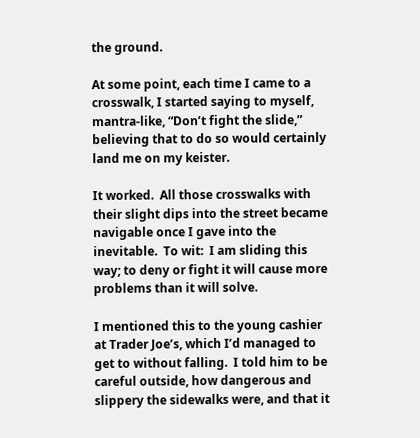the ground.

At some point, each time I came to a crosswalk, I started saying to myself, mantra-like, “Don’t fight the slide,” believing that to do so would certainly land me on my keister.

It worked.  All those crosswalks with their slight dips into the street became navigable once I gave into the inevitable.  To wit:  I am sliding this way; to deny or fight it will cause more problems than it will solve.

I mentioned this to the young cashier at Trader Joe’s, which I’d managed to get to without falling.  I told him to be careful outside, how dangerous and slippery the sidewalks were, and that it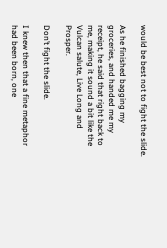would be best not to fight the slide.

As he finished bagging my groceries, and handed me my receipt, he said that right back to me, making it sound a bit like the Vulcan salute, Live Long and Prosper.

Don’t fight the slide.

I knew then that a fine metaphor had been born, one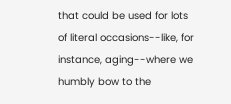that could be used for lots of literal occasions--like, for instance, aging--where we humbly bow to the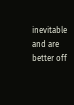inevitable and are better off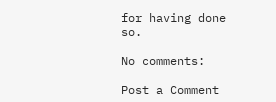for having done so.

No comments:

Post a Comment